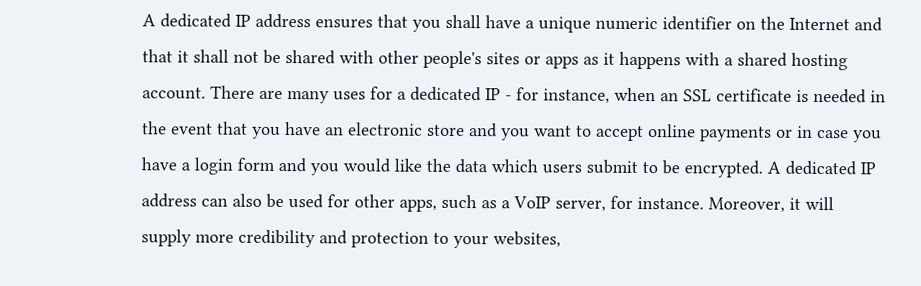A dedicated IP address ensures that you shall have a unique numeric identifier on the Internet and that it shall not be shared with other people's sites or apps as it happens with a shared hosting account. There are many uses for a dedicated IP - for instance, when an SSL certificate is needed in the event that you have an electronic store and you want to accept online payments or in case you have a login form and you would like the data which users submit to be encrypted. A dedicated IP address can also be used for other apps, such as a VoIP server, for instance. Moreover, it will supply more credibility and protection to your websites,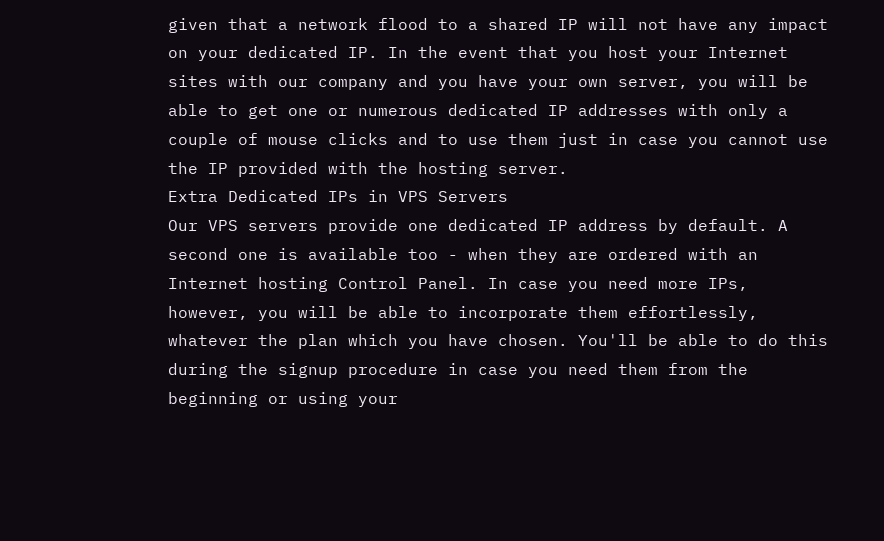given that a network flood to a shared IP will not have any impact on your dedicated IP. In the event that you host your Internet sites with our company and you have your own server, you will be able to get one or numerous dedicated IP addresses with only a couple of mouse clicks and to use them just in case you cannot use the IP provided with the hosting server.
Extra Dedicated IPs in VPS Servers
Our VPS servers provide one dedicated IP address by default. A second one is available too - when they are ordered with an Internet hosting Control Panel. In case you need more IPs, however, you will be able to incorporate them effortlessly, whatever the plan which you have chosen. You'll be able to do this during the signup procedure in case you need them from the beginning or using your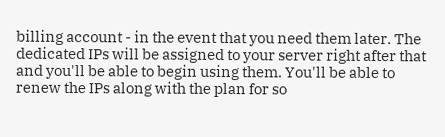billing account - in the event that you need them later. The dedicated IPs will be assigned to your server right after that and you'll be able to begin using them. You'll be able to renew the IPs along with the plan for so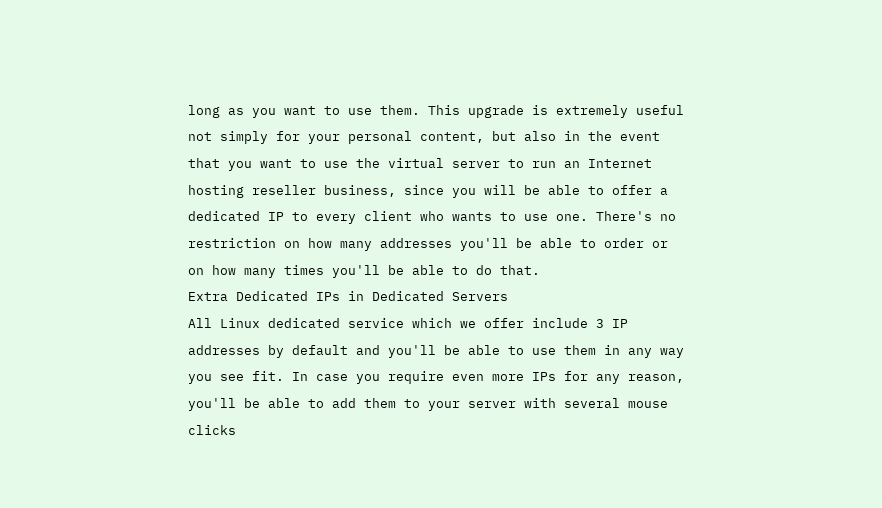long as you want to use them. This upgrade is extremely useful not simply for your personal content, but also in the event that you want to use the virtual server to run an Internet hosting reseller business, since you will be able to offer a dedicated IP to every client who wants to use one. There's no restriction on how many addresses you'll be able to order or on how many times you'll be able to do that.
Extra Dedicated IPs in Dedicated Servers
All Linux dedicated service which we offer include 3 IP addresses by default and you'll be able to use them in any way you see fit. In case you require even more IPs for any reason, you'll be able to add them to your server with several mouse clicks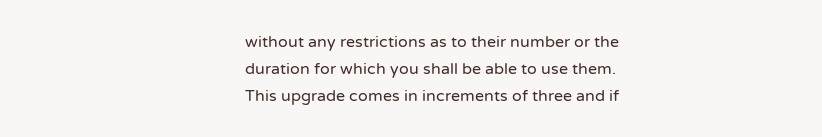without any restrictions as to their number or the duration for which you shall be able to use them. This upgrade comes in increments of three and if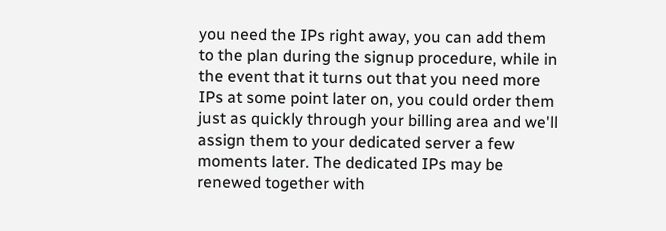you need the IPs right away, you can add them to the plan during the signup procedure, while in the event that it turns out that you need more IPs at some point later on, you could order them just as quickly through your billing area and we'll assign them to your dedicated server a few moments later. The dedicated IPs may be renewed together with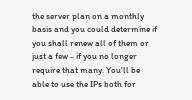the server plan on a monthly basis and you could determine if you shall renew all of them or just a few - if you no longer require that many. You'll be able to use the IPs both for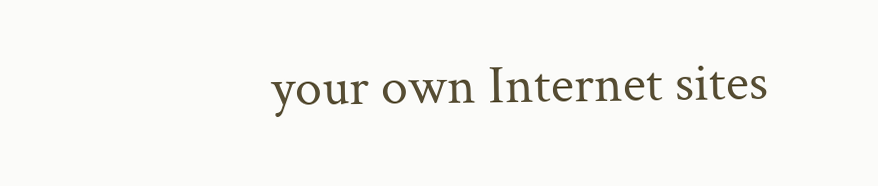your own Internet sites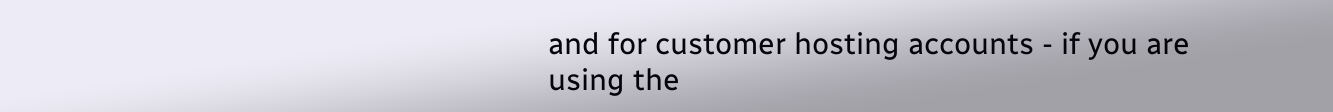and for customer hosting accounts - if you are using the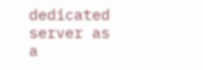dedicated server as a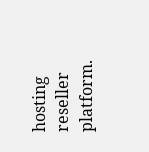hosting reseller platform.